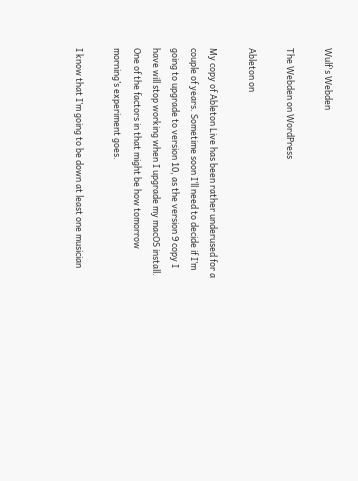Wulf's Webden

The Webden on WordPress

Ableton on

My copy of Ableton Live has been rather underused for a couple of years. Sometime soon I’ll need to decide if I’m going to upgrade to version 10, as the version 9 copy I have will stop working when I upgrade my macOS install. One of the factors in that might be how tomorrow morning’s experiment goes.

I know that I’m going to be down at least one musician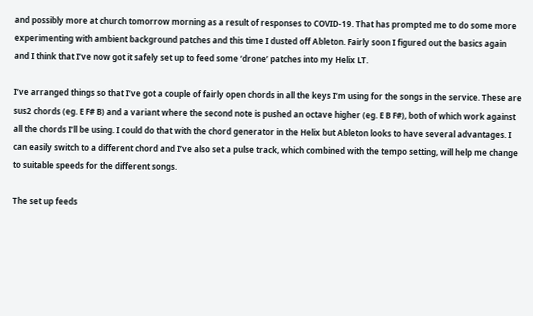and possibly more at church tomorrow morning as a result of responses to COVID-19. That has prompted me to do some more experimenting with ambient background patches and this time I dusted off Ableton. Fairly soon I figured out the basics again and I think that I’ve now got it safely set up to feed some ‘drone’ patches into my Helix LT.

I’ve arranged things so that I’ve got a couple of fairly open chords in all the keys I’m using for the songs in the service. These are sus2 chords (eg. E F# B) and a variant where the second note is pushed an octave higher (eg. E B F#), both of which work against all the chords I’ll be using. I could do that with the chord generator in the Helix but Ableton looks to have several advantages. I can easily switch to a different chord and I’ve also set a pulse track, which combined with the tempo setting, will help me change to suitable speeds for the different songs.

The set up feeds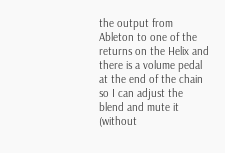the output from Ableton to one of the returns on the Helix and there is a volume pedal at the end of the chain so I can adjust the blend and mute it (without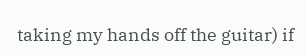taking my hands off the guitar) if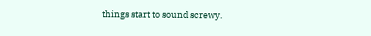things start to sound screwy.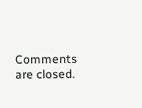Comments are closed.